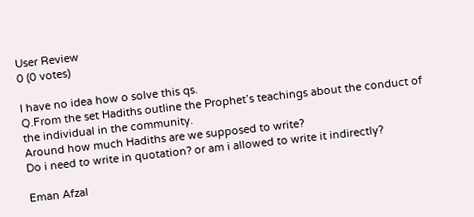User Review
0 (0 votes)

I have no idea how o solve this qs.
Q.From the set Hadiths outline the Prophet’s teachings about the conduct of the individual in the community.
Around how much Hadiths are we supposed to write?
Do i need to write in quotation? or am i allowed to write it indirectly?

Eman Afzal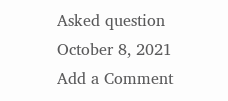Asked question October 8, 2021
Add a Comment